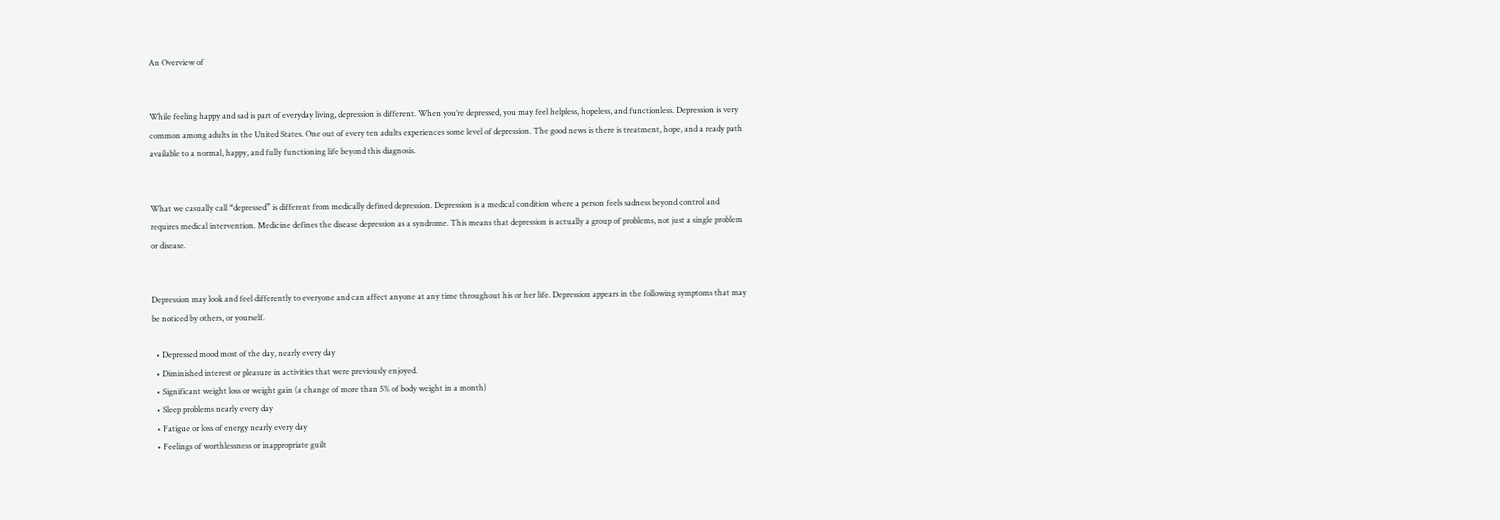An Overview of


While feeling happy and sad is part of everyday living, depression is different. When you’re depressed, you may feel helpless, hopeless, and functionless. Depression is very common among adults in the United States. One out of every ten adults experiences some level of depression. The good news is there is treatment, hope, and a ready path available to a normal, happy, and fully functioning life beyond this diagnosis.


What we casually call “depressed” is different from medically defined depression. Depression is a medical condition where a person feels sadness beyond control and requires medical intervention. Medicine defines the disease depression as a syndrome. This means that depression is actually a group of problems, not just a single problem or disease.


Depression may look and feel differently to everyone and can affect anyone at any time throughout his or her life. Depression appears in the following symptoms that may be noticed by others, or yourself.

  • Depressed mood most of the day, nearly every day
  • Diminished interest or pleasure in activities that were previously enjoyed.
  • Significant weight loss or weight gain (a change of more than 5% of body weight in a month)
  • Sleep problems nearly every day
  • Fatigue or loss of energy nearly every day
  • Feelings of worthlessness or inappropriate guilt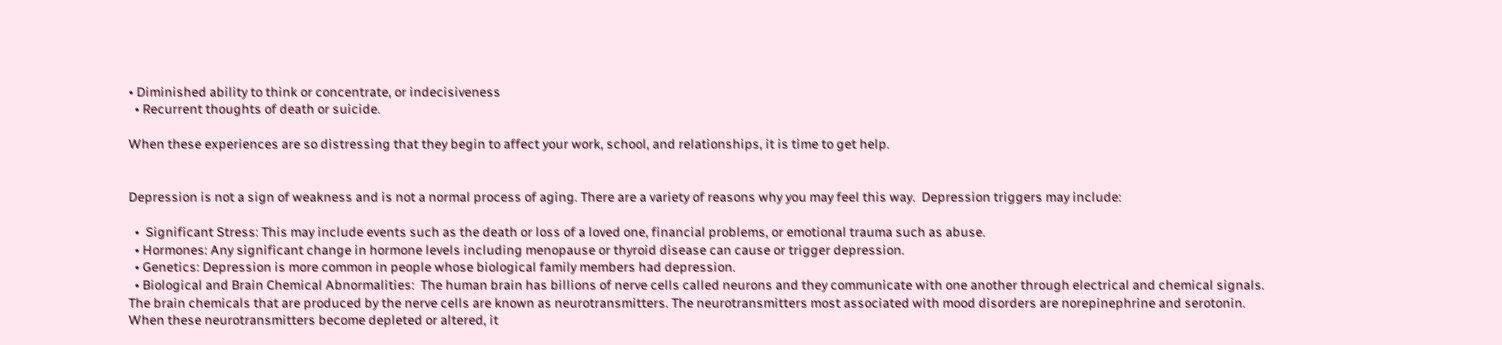• Diminished ability to think or concentrate, or indecisiveness
  • Recurrent thoughts of death or suicide.

When these experiences are so distressing that they begin to affect your work, school, and relationships, it is time to get help.


Depression is not a sign of weakness and is not a normal process of aging. There are a variety of reasons why you may feel this way.  Depression triggers may include:

  •  Significant Stress: This may include events such as the death or loss of a loved one, financial problems, or emotional trauma such as abuse.
  • Hormones: Any significant change in hormone levels including menopause or thyroid disease can cause or trigger depression.
  • Genetics: Depression is more common in people whose biological family members had depression.
  • Biological and Brain Chemical Abnormalities:  The human brain has billions of nerve cells called neurons and they communicate with one another through electrical and chemical signals. The brain chemicals that are produced by the nerve cells are known as neurotransmitters. The neurotransmitters most associated with mood disorders are norepinephrine and serotonin. When these neurotransmitters become depleted or altered, it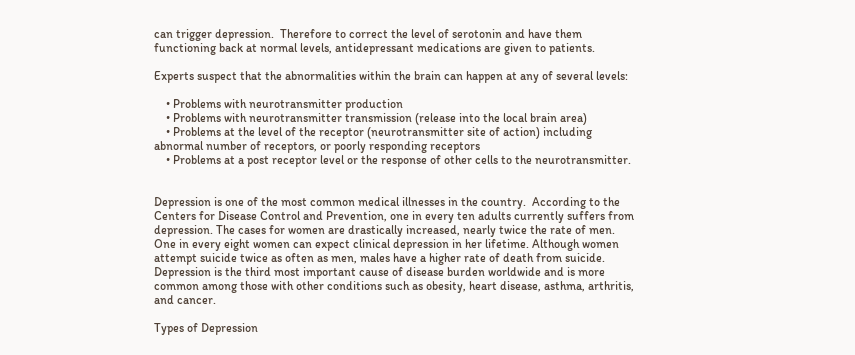can trigger depression.  Therefore to correct the level of serotonin and have them functioning back at normal levels, antidepressant medications are given to patients.

Experts suspect that the abnormalities within the brain can happen at any of several levels:

    • Problems with neurotransmitter production
    • Problems with neurotransmitter transmission (release into the local brain area)
    • Problems at the level of the receptor (neurotransmitter site of action) including abnormal number of receptors, or poorly responding receptors
    • Problems at a post receptor level or the response of other cells to the neurotransmitter.


Depression is one of the most common medical illnesses in the country.  According to the Centers for Disease Control and Prevention, one in every ten adults currently suffers from depression. The cases for women are drastically increased, nearly twice the rate of men. One in every eight women can expect clinical depression in her lifetime. Although women attempt suicide twice as often as men, males have a higher rate of death from suicide. Depression is the third most important cause of disease burden worldwide and is more common among those with other conditions such as obesity, heart disease, asthma, arthritis, and cancer.

Types of Depression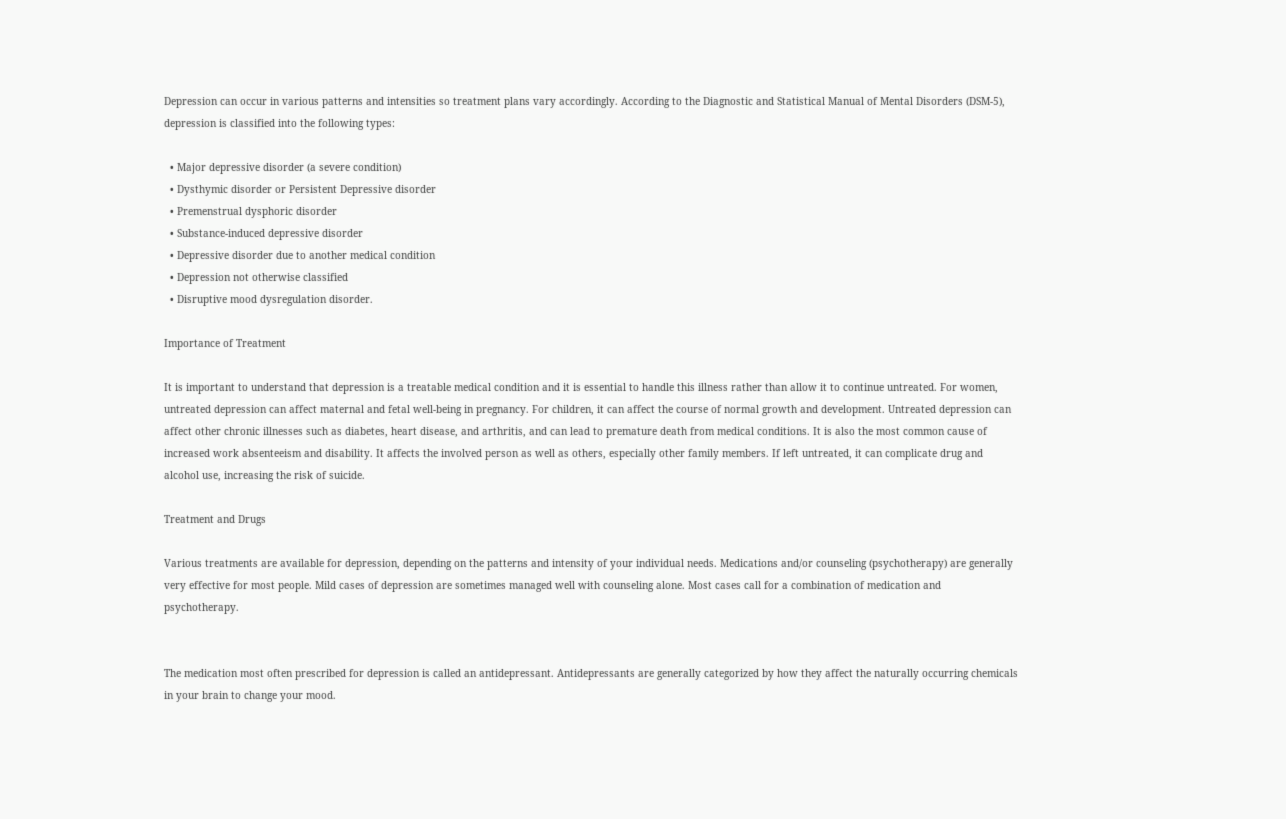Depression can occur in various patterns and intensities so treatment plans vary accordingly. According to the Diagnostic and Statistical Manual of Mental Disorders (DSM-5), depression is classified into the following types:

  • Major depressive disorder (a severe condition)
  • Dysthymic disorder or Persistent Depressive disorder
  • Premenstrual dysphoric disorder
  • Substance-induced depressive disorder
  • Depressive disorder due to another medical condition
  • Depression not otherwise classified
  • Disruptive mood dysregulation disorder.

Importance of Treatment

It is important to understand that depression is a treatable medical condition and it is essential to handle this illness rather than allow it to continue untreated. For women, untreated depression can affect maternal and fetal well-being in pregnancy. For children, it can affect the course of normal growth and development. Untreated depression can affect other chronic illnesses such as diabetes, heart disease, and arthritis, and can lead to premature death from medical conditions. It is also the most common cause of increased work absenteeism and disability. It affects the involved person as well as others, especially other family members. If left untreated, it can complicate drug and alcohol use, increasing the risk of suicide.

Treatment and Drugs

Various treatments are available for depression, depending on the patterns and intensity of your individual needs. Medications and/or counseling (psychotherapy) are generally very effective for most people. Mild cases of depression are sometimes managed well with counseling alone. Most cases call for a combination of medication and psychotherapy.


The medication most often prescribed for depression is called an antidepressant. Antidepressants are generally categorized by how they affect the naturally occurring chemicals in your brain to change your mood.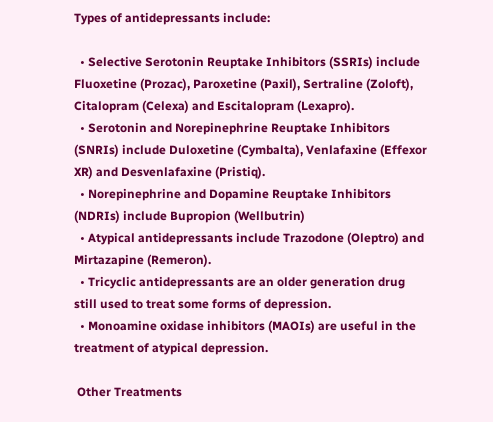Types of antidepressants include:

  • Selective Serotonin Reuptake Inhibitors (SSRIs) include Fluoxetine (Prozac), Paroxetine (Paxil), Sertraline (Zoloft), Citalopram (Celexa) and Escitalopram (Lexapro).
  • Serotonin and Norepinephrine Reuptake Inhibitors (SNRIs) include Duloxetine (Cymbalta), Venlafaxine (Effexor XR) and Desvenlafaxine (Pristiq).
  • Norepinephrine and Dopamine Reuptake Inhibitors (NDRIs) include Bupropion (Wellbutrin)
  • Atypical antidepressants include Trazodone (Oleptro) and Mirtazapine (Remeron).
  • Tricyclic antidepressants are an older generation drug still used to treat some forms of depression.
  • Monoamine oxidase inhibitors (MAOIs) are useful in the treatment of atypical depression.

 Other Treatments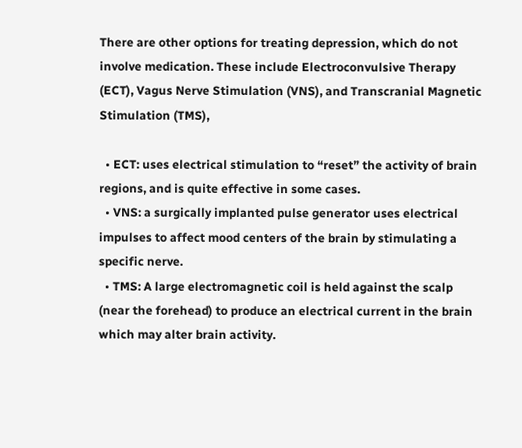There are other options for treating depression, which do not involve medication. These include Electroconvulsive Therapy (ECT), Vagus Nerve Stimulation (VNS), and Transcranial Magnetic Stimulation (TMS),

  • ECT: uses electrical stimulation to “reset” the activity of brain regions, and is quite effective in some cases.
  • VNS: a surgically implanted pulse generator uses electrical impulses to affect mood centers of the brain by stimulating a specific nerve.
  • TMS: A large electromagnetic coil is held against the scalp (near the forehead) to produce an electrical current in the brain which may alter brain activity.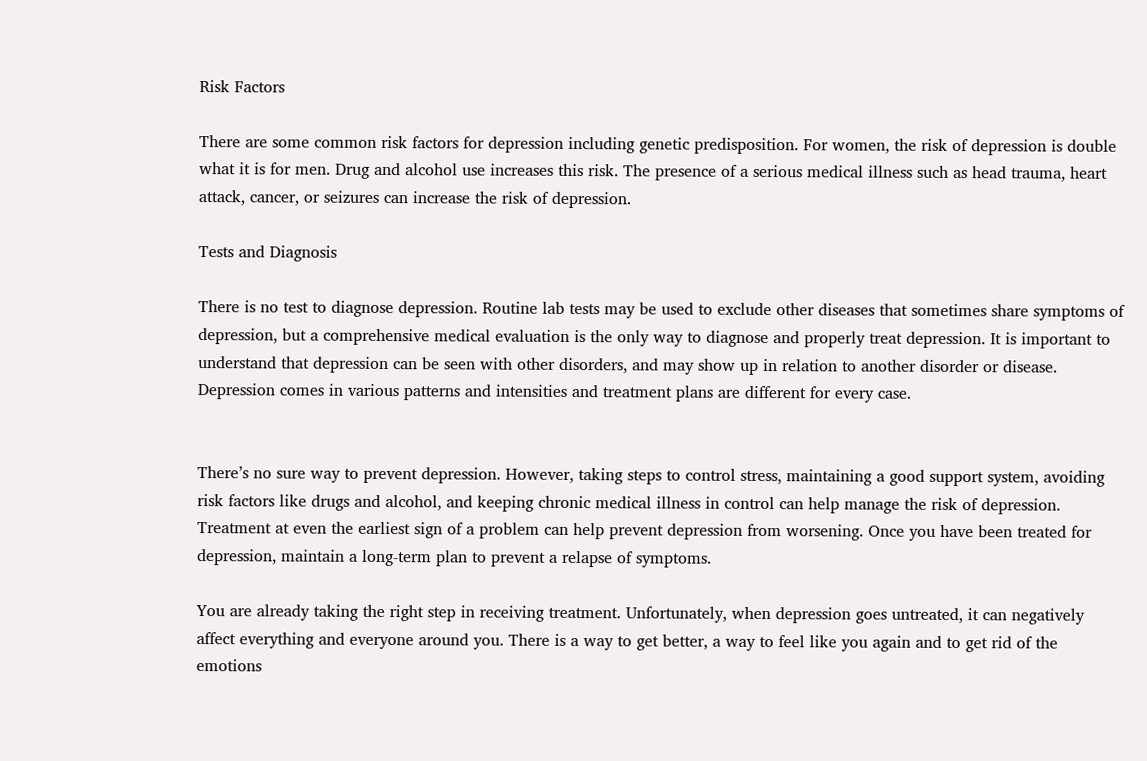Risk Factors

There are some common risk factors for depression including genetic predisposition. For women, the risk of depression is double what it is for men. Drug and alcohol use increases this risk. The presence of a serious medical illness such as head trauma, heart attack, cancer, or seizures can increase the risk of depression.

Tests and Diagnosis

There is no test to diagnose depression. Routine lab tests may be used to exclude other diseases that sometimes share symptoms of depression, but a comprehensive medical evaluation is the only way to diagnose and properly treat depression. It is important to understand that depression can be seen with other disorders, and may show up in relation to another disorder or disease. Depression comes in various patterns and intensities and treatment plans are different for every case.


There’s no sure way to prevent depression. However, taking steps to control stress, maintaining a good support system, avoiding risk factors like drugs and alcohol, and keeping chronic medical illness in control can help manage the risk of depression. Treatment at even the earliest sign of a problem can help prevent depression from worsening. Once you have been treated for depression, maintain a long-term plan to prevent a relapse of symptoms.

You are already taking the right step in receiving treatment. Unfortunately, when depression goes untreated, it can negatively affect everything and everyone around you. There is a way to get better, a way to feel like you again and to get rid of the emotions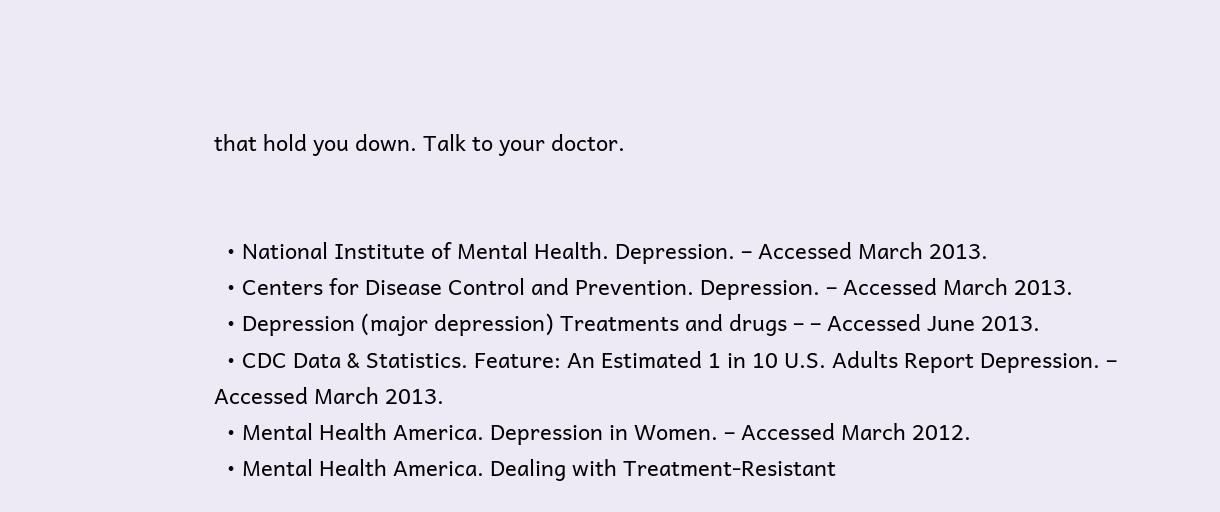that hold you down. Talk to your doctor.


  • National Institute of Mental Health. Depression. – Accessed March 2013.
  • Centers for Disease Control and Prevention. Depression. – Accessed March 2013.
  • Depression (major depression) Treatments and drugs – – Accessed June 2013.
  • CDC Data & Statistics. Feature: An Estimated 1 in 10 U.S. Adults Report Depression. – Accessed March 2013.
  • Mental Health America. Depression in Women. – Accessed March 2012.
  • Mental Health America. Dealing with Treatment-Resistant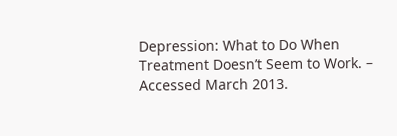Depression: What to Do When Treatment Doesn’t Seem to Work. – Accessed March 2013.